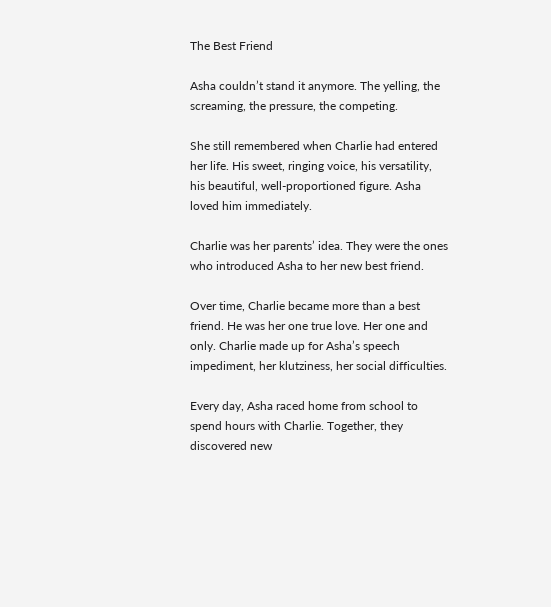The Best Friend

Asha couldn’t stand it anymore. The yelling, the screaming, the pressure, the competing.

She still remembered when Charlie had entered her life. His sweet, ringing voice, his versatility, his beautiful, well-proportioned figure. Asha loved him immediately.

Charlie was her parents’ idea. They were the ones who introduced Asha to her new best friend.

Over time, Charlie became more than a best friend. He was her one true love. Her one and only. Charlie made up for Asha’s speech impediment, her klutziness, her social difficulties.

Every day, Asha raced home from school to spend hours with Charlie. Together, they discovered new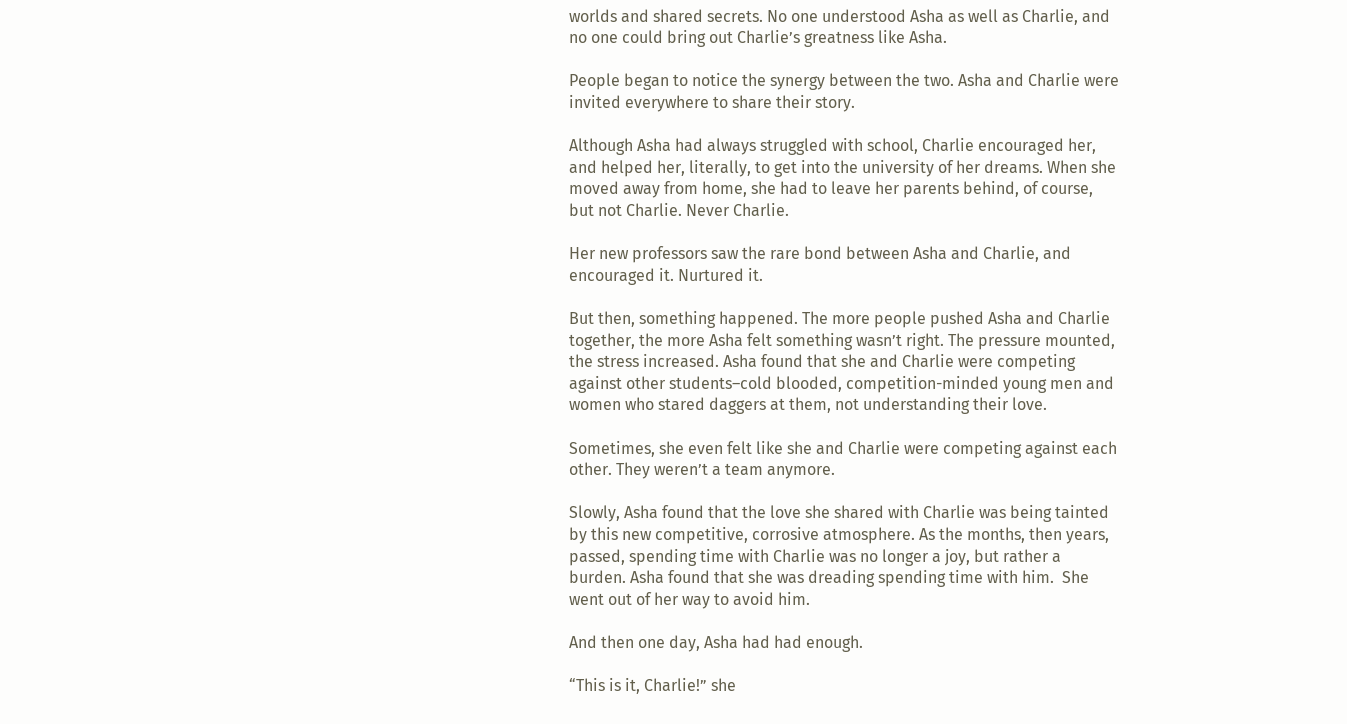worlds and shared secrets. No one understood Asha as well as Charlie, and no one could bring out Charlie’s greatness like Asha.

People began to notice the synergy between the two. Asha and Charlie were invited everywhere to share their story.

Although Asha had always struggled with school, Charlie encouraged her, and helped her, literally, to get into the university of her dreams. When she moved away from home, she had to leave her parents behind, of course, but not Charlie. Never Charlie.

Her new professors saw the rare bond between Asha and Charlie, and encouraged it. Nurtured it.

But then, something happened. The more people pushed Asha and Charlie together, the more Asha felt something wasn’t right. The pressure mounted, the stress increased. Asha found that she and Charlie were competing against other students–cold blooded, competition-minded young men and women who stared daggers at them, not understanding their love.

Sometimes, she even felt like she and Charlie were competing against each other. They weren’t a team anymore.

Slowly, Asha found that the love she shared with Charlie was being tainted by this new competitive, corrosive atmosphere. As the months, then years, passed, spending time with Charlie was no longer a joy, but rather a burden. Asha found that she was dreading spending time with him.  She went out of her way to avoid him.

And then one day, Asha had had enough.

“This is it, Charlie!” she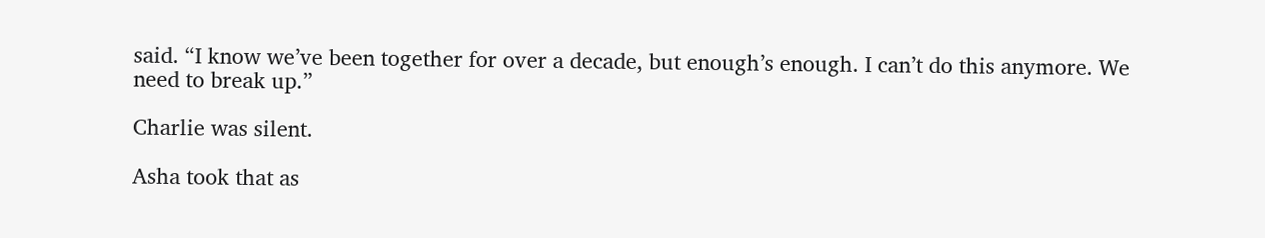said. “I know we’ve been together for over a decade, but enough’s enough. I can’t do this anymore. We need to break up.”

Charlie was silent.

Asha took that as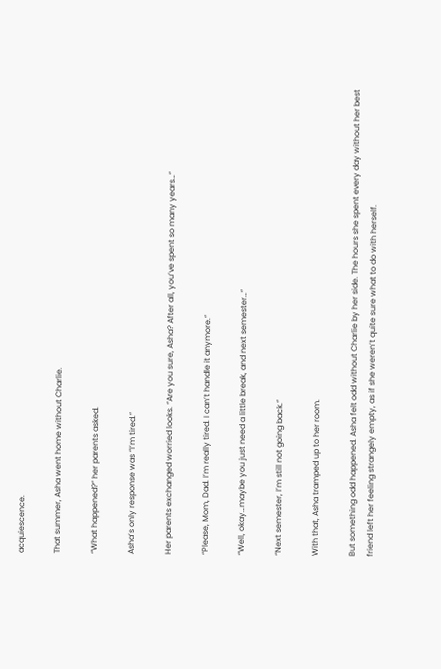acquiescence.

That summer, Asha went home without Charlie.

“What happened?” her parents asked.

Asha’s only response was “I’m tired.”

Her parents exchanged worried looks. “Are you sure, Asha? After all, you’ve spent so many years…”

“Please, Mom, Dad. I’m really tired. I can’t handle it anymore.”

“Well, okay…maybe you just need a little break, and next semester…”

“Next semester, I’m still not going back.”

With that, Asha tramped up to her room.

But something odd happened. Asha felt odd without Charlie by her side. The hours she spent every day without her best friend left her feeling strangely empty, as if she weren’t quite sure what to do with herself.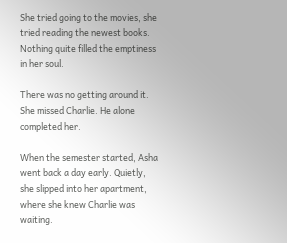She tried going to the movies, she tried reading the newest books. Nothing quite filled the emptiness in her soul.

There was no getting around it. She missed Charlie. He alone completed her.

When the semester started, Asha went back a day early. Quietly, she slipped into her apartment, where she knew Charlie was waiting.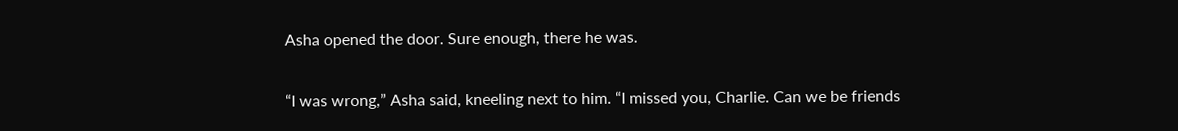Asha opened the door. Sure enough, there he was.

“I was wrong,” Asha said, kneeling next to him. “I missed you, Charlie. Can we be friends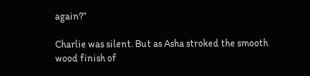again?”

Charlie was silent. But as Asha stroked the smooth wood finish of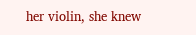her violin, she knew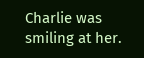Charlie was smiling at her.